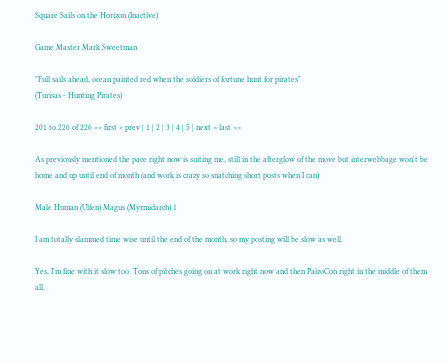Square Sails on the Horizon (Inactive)

Game Master Mark Sweetman

"Full sails ahead, ocean painted red when the soldiers of fortune hunt for pirates"
(Turisas - Hunting Pirates)

201 to 226 of 226 << first < prev | 1 | 2 | 3 | 4 | 5 | next > last >>

As previously mentioned the pace right now is suiting me, still in the afterglow of the move but interwebbage won't be home and up until end of month (and work is crazy so snatching short posts when I can)

Male Human (Ulfen) Magus (Myrmidarch) 1

I am totally slammed time wise until the end of the month, so my posting will be slow as well.

Yes, I'm fine with it slow too. Tons of pitches going on at work right now and then PaizoCon right in the middle of them all.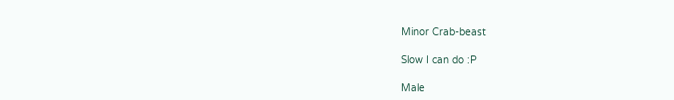Minor Crab-beast

Slow I can do :P

Male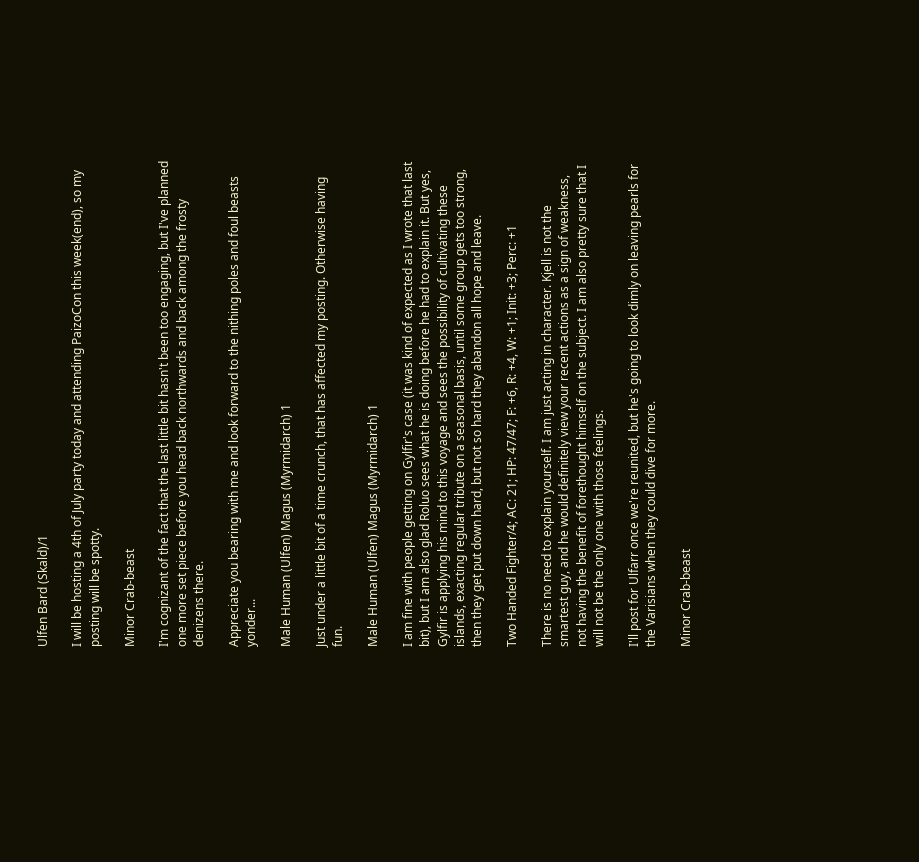Ulfen Bard (Skald)/1

I will be hosting a 4th of July party today and attending PaizoCon this week(end), so my posting will be spotty.

Minor Crab-beast

I'm cognizant of the fact that the last little bit hasn't been too engaging, but I've planned one more set piece before you head back northwards and back among the frosty denizens there.

Appreciate you bearing with me and look forward to the nithing poles and foul beasts yonder...

Male Human (Ulfen) Magus (Myrmidarch) 1

Just under a little bit of a time crunch, that has affected my posting. Otherwise having fun.

Male Human (Ulfen) Magus (Myrmidarch) 1

I am fine with people getting on Gylfir's case (it was kind of expected as I wrote that last bit), but I am also glad Roluo sees what he is doing before he had to explain it. But yes, Gylfir is applying his mind to this voyage and sees the possibility of cultivating these islands, exacting regular tribute on a seasonal basis, until some group gets too strong, then they get put down hard, but not so hard they abandon all hope and leave.

Two Handed Fighter/4; AC: 21; HP: 47/47; F: +6, R: +4, W: +1; Init: +3; Perc: +1

There is no need to explain yourself. I am just acting in character. Kjell is not the smartest guy, and he would definitely view your recent actions as a sign of weakness, not having the benefit of forethought himself on the subject. I am also pretty sure that I will not be the only one with those feelings.

I'll post for Ulfarr once we're reunited, but he's going to look dimly on leaving pearls for the Varisians when they could dive for more.

Minor Crab-beast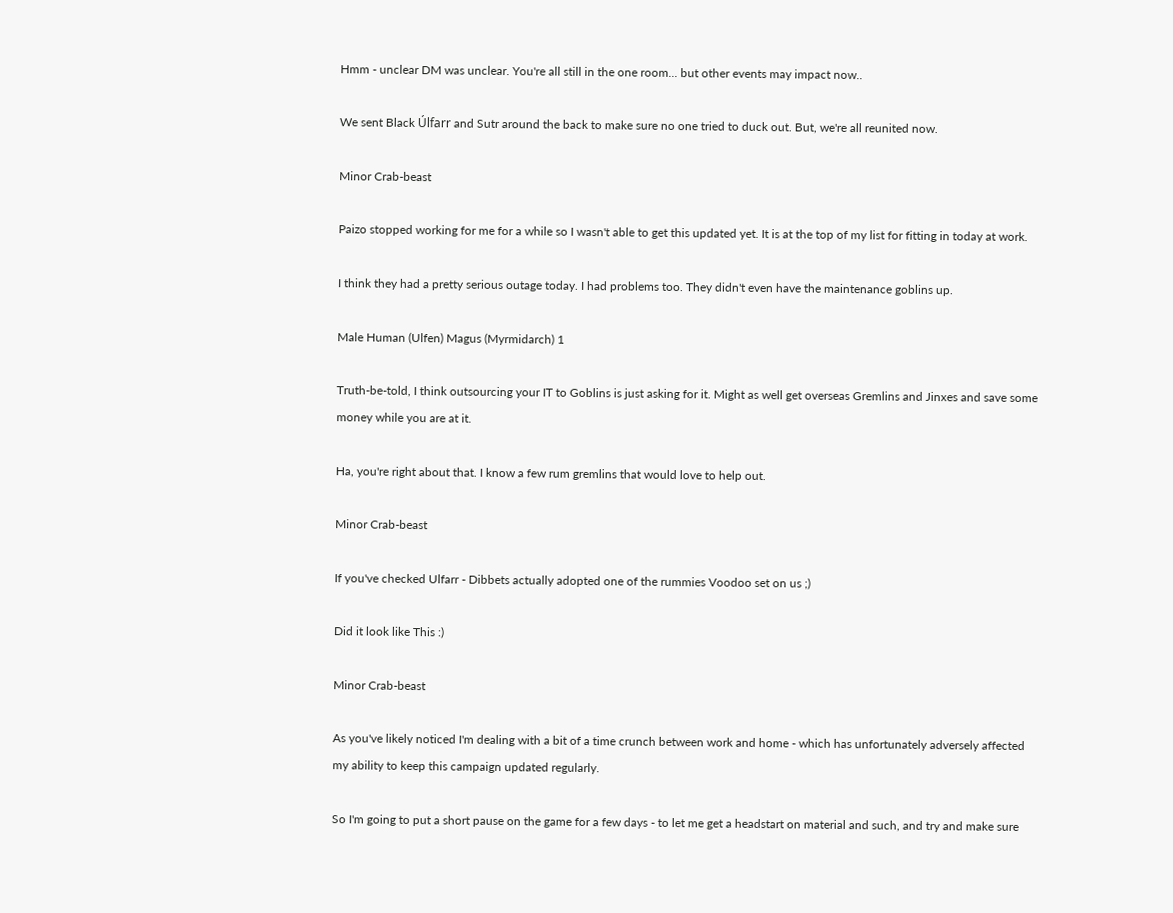Hmm - unclear DM was unclear. You're all still in the one room... but other events may impact now..

We sent Black Úlfarr and Sutr around the back to make sure no one tried to duck out. But, we're all reunited now.

Minor Crab-beast

Paizo stopped working for me for a while so I wasn't able to get this updated yet. It is at the top of my list for fitting in today at work.

I think they had a pretty serious outage today. I had problems too. They didn't even have the maintenance goblins up.

Male Human (Ulfen) Magus (Myrmidarch) 1

Truth-be-told, I think outsourcing your IT to Goblins is just asking for it. Might as well get overseas Gremlins and Jinxes and save some money while you are at it.

Ha, you're right about that. I know a few rum gremlins that would love to help out.

Minor Crab-beast

If you've checked Ulfarr - Dibbets actually adopted one of the rummies Voodoo set on us ;)

Did it look like This :)

Minor Crab-beast

As you've likely noticed I'm dealing with a bit of a time crunch between work and home - which has unfortunately adversely affected my ability to keep this campaign updated regularly.

So I'm going to put a short pause on the game for a few days - to let me get a headstart on material and such, and try and make sure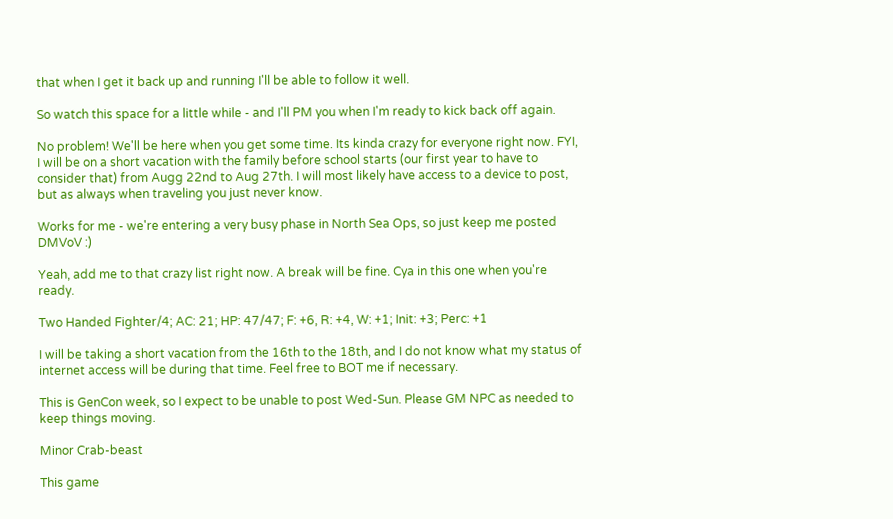that when I get it back up and running I'll be able to follow it well.

So watch this space for a little while - and I'll PM you when I'm ready to kick back off again.

No problem! We'll be here when you get some time. Its kinda crazy for everyone right now. FYI, I will be on a short vacation with the family before school starts (our first year to have to consider that) from Augg 22nd to Aug 27th. I will most likely have access to a device to post, but as always when traveling you just never know.

Works for me - we're entering a very busy phase in North Sea Ops, so just keep me posted DMVoV :)

Yeah, add me to that crazy list right now. A break will be fine. Cya in this one when you're ready.

Two Handed Fighter/4; AC: 21; HP: 47/47; F: +6, R: +4, W: +1; Init: +3; Perc: +1

I will be taking a short vacation from the 16th to the 18th, and I do not know what my status of internet access will be during that time. Feel free to BOT me if necessary.

This is GenCon week, so I expect to be unable to post Wed-Sun. Please GM NPC as needed to keep things moving.

Minor Crab-beast

This game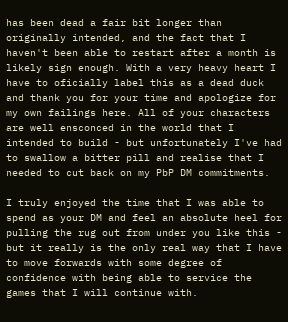has been dead a fair bit longer than originally intended, and the fact that I haven't been able to restart after a month is likely sign enough. With a very heavy heart I have to oficially label this as a dead duck and thank you for your time and apologize for my own failings here. All of your characters are well ensconced in the world that I intended to build - but unfortunately I've had to swallow a bitter pill and realise that I needed to cut back on my PbP DM commitments.

I truly enjoyed the time that I was able to spend as your DM and feel an absolute heel for pulling the rug out from under you like this - but it really is the only real way that I have to move forwards with some degree of confidence with being able to service the games that I will continue with.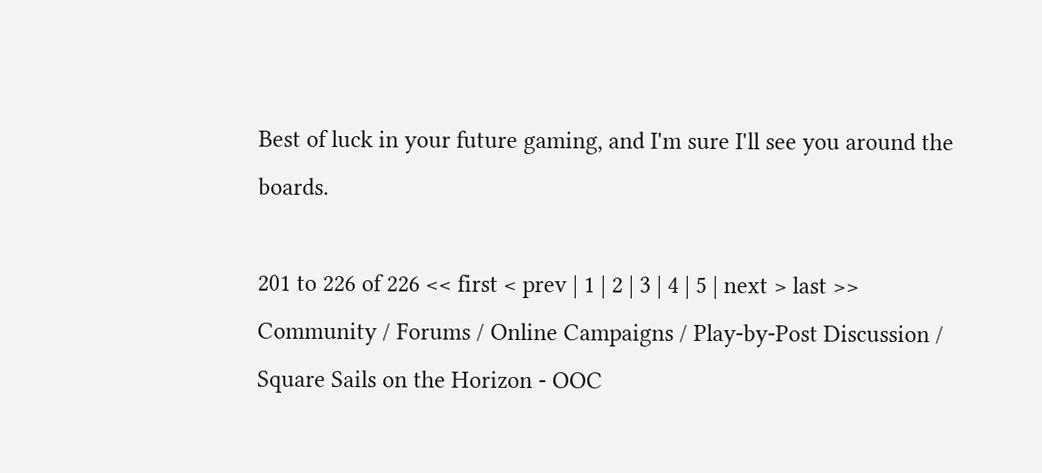Best of luck in your future gaming, and I'm sure I'll see you around the boards.

201 to 226 of 226 << first < prev | 1 | 2 | 3 | 4 | 5 | next > last >>
Community / Forums / Online Campaigns / Play-by-Post Discussion / Square Sails on the Horizon - OOC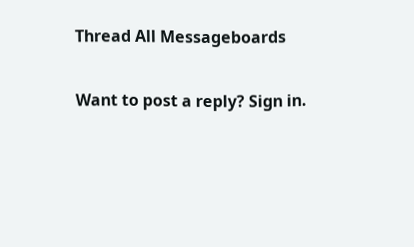Thread All Messageboards

Want to post a reply? Sign in.